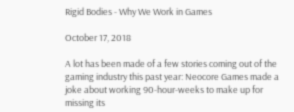Rigid Bodies - Why We Work in Games

October 17, 2018

A lot has been made of a few stories coming out of the gaming industry this past year: Neocore Games made a joke about working 90-hour-weeks to make up for missing its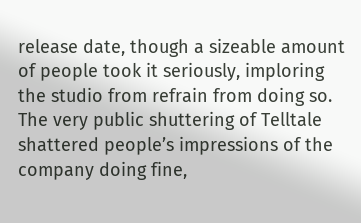release date, though a sizeable amount of people took it seriously, imploring the studio from refrain from doing so. The very public shuttering of Telltale shattered people’s impressions of the company doing fine,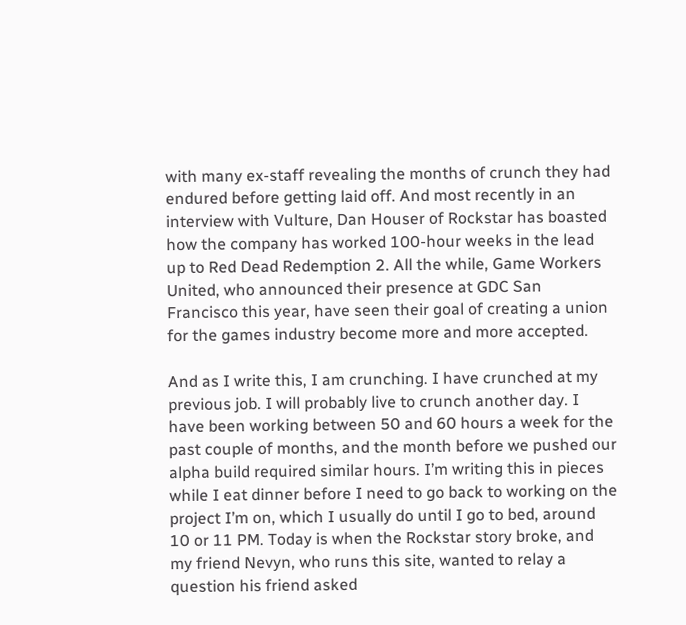with many ex-staff revealing the months of crunch they had endured before getting laid off. And most recently in an interview with Vulture, Dan Houser of Rockstar has boasted how the company has worked 100-hour weeks in the lead up to Red Dead Redemption 2. All the while, Game Workers United, who announced their presence at GDC San Francisco this year, have seen their goal of creating a union for the games industry become more and more accepted.

And as I write this, I am crunching. I have crunched at my previous job. I will probably live to crunch another day. I have been working between 50 and 60 hours a week for the past couple of months, and the month before we pushed our alpha build required similar hours. I’m writing this in pieces while I eat dinner before I need to go back to working on the project I’m on, which I usually do until I go to bed, around 10 or 11 PM. Today is when the Rockstar story broke, and my friend Nevyn, who runs this site, wanted to relay a question his friend asked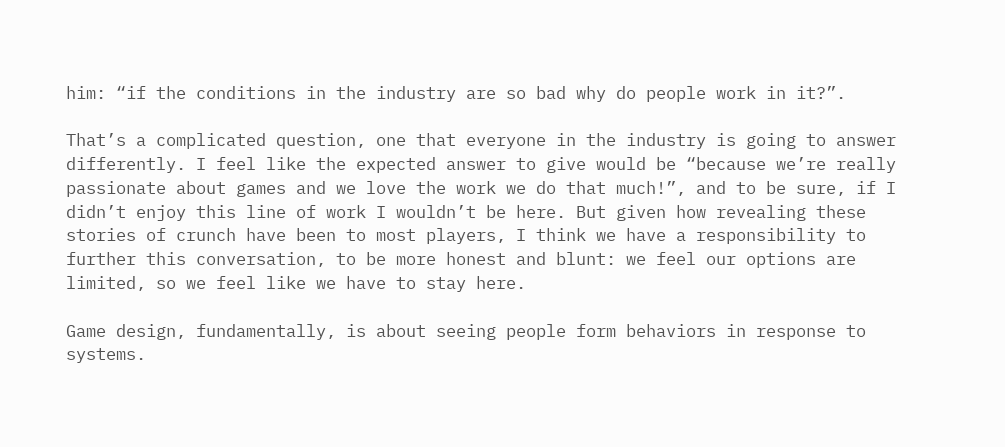him: “if the conditions in the industry are so bad why do people work in it?”.

That’s a complicated question, one that everyone in the industry is going to answer differently. I feel like the expected answer to give would be “because we’re really passionate about games and we love the work we do that much!”, and to be sure, if I didn’t enjoy this line of work I wouldn’t be here. But given how revealing these stories of crunch have been to most players, I think we have a responsibility to further this conversation, to be more honest and blunt: we feel our options are limited, so we feel like we have to stay here.

Game design, fundamentally, is about seeing people form behaviors in response to systems.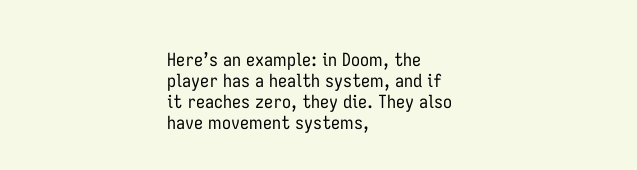Here’s an example: in Doom, the player has a health system, and if it reaches zero, they die. They also have movement systems,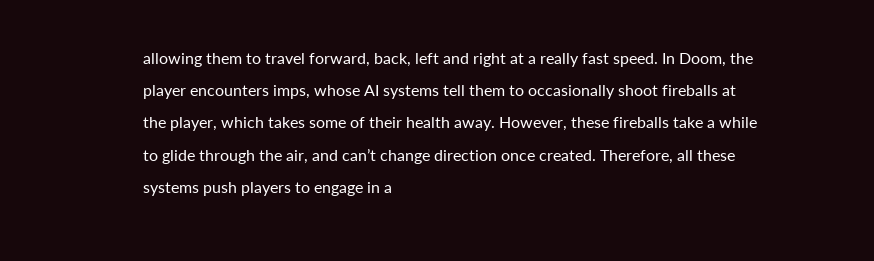allowing them to travel forward, back, left and right at a really fast speed. In Doom, the player encounters imps, whose AI systems tell them to occasionally shoot fireballs at the player, which takes some of their health away. However, these fireballs take a while to glide through the air, and can’t change direction once created. Therefore, all these systems push players to engage in a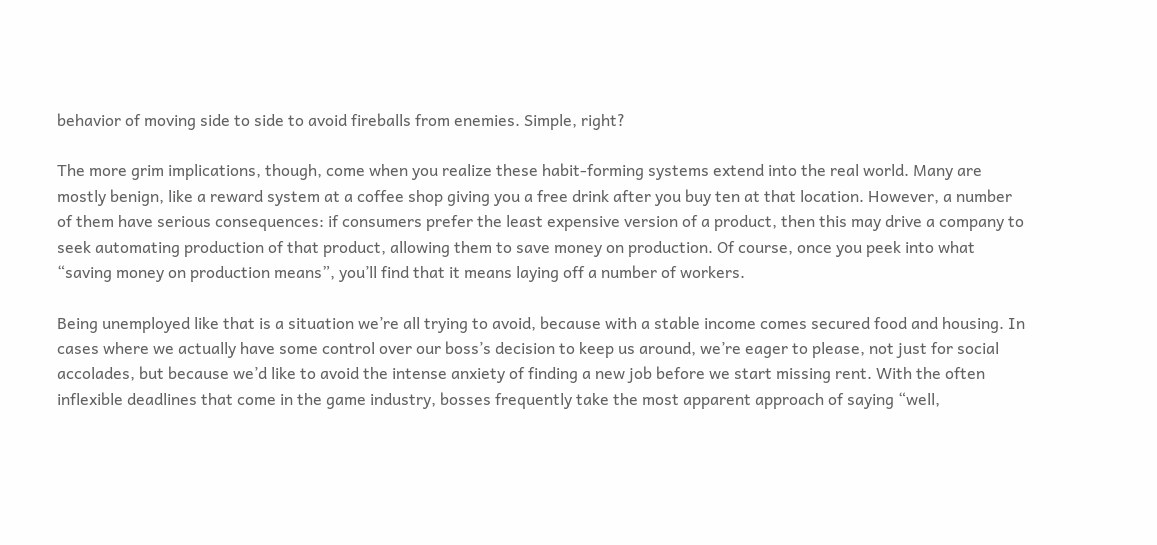behavior of moving side to side to avoid fireballs from enemies. Simple, right?

The more grim implications, though, come when you realize these habit-forming systems extend into the real world. Many are mostly benign, like a reward system at a coffee shop giving you a free drink after you buy ten at that location. However, a number of them have serious consequences: if consumers prefer the least expensive version of a product, then this may drive a company to seek automating production of that product, allowing them to save money on production. Of course, once you peek into what “saving money on production means”, you’ll find that it means laying off a number of workers.

Being unemployed like that is a situation we’re all trying to avoid, because with a stable income comes secured food and housing. In cases where we actually have some control over our boss’s decision to keep us around, we’re eager to please, not just for social accolades, but because we’d like to avoid the intense anxiety of finding a new job before we start missing rent. With the often inflexible deadlines that come in the game industry, bosses frequently take the most apparent approach of saying “well,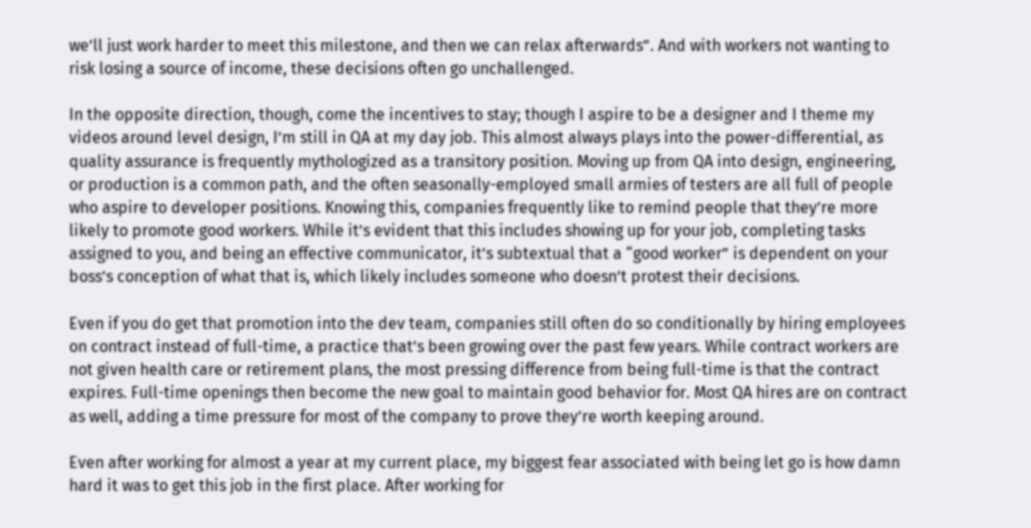we’ll just work harder to meet this milestone, and then we can relax afterwards”. And with workers not wanting to risk losing a source of income, these decisions often go unchallenged.

In the opposite direction, though, come the incentives to stay; though I aspire to be a designer and I theme my videos around level design, I’m still in QA at my day job. This almost always plays into the power-differential, as quality assurance is frequently mythologized as a transitory position. Moving up from QA into design, engineering, or production is a common path, and the often seasonally-employed small armies of testers are all full of people who aspire to developer positions. Knowing this, companies frequently like to remind people that they’re more likely to promote good workers. While it’s evident that this includes showing up for your job, completing tasks assigned to you, and being an effective communicator, it’s subtextual that a “good worker” is dependent on your boss’s conception of what that is, which likely includes someone who doesn’t protest their decisions.

Even if you do get that promotion into the dev team, companies still often do so conditionally by hiring employees on contract instead of full-time, a practice that’s been growing over the past few years. While contract workers are not given health care or retirement plans, the most pressing difference from being full-time is that the contract expires. Full-time openings then become the new goal to maintain good behavior for. Most QA hires are on contract as well, adding a time pressure for most of the company to prove they’re worth keeping around.

Even after working for almost a year at my current place, my biggest fear associated with being let go is how damn hard it was to get this job in the first place. After working for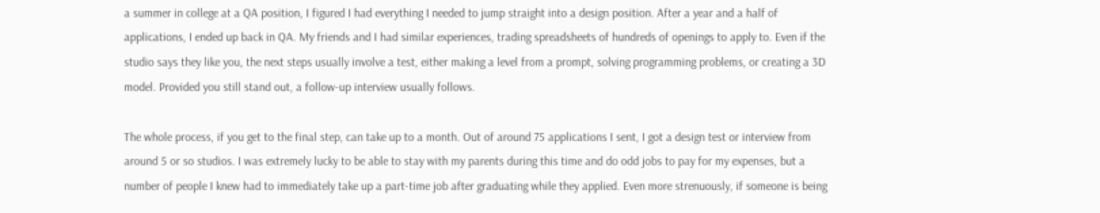a summer in college at a QA position, I figured I had everything I needed to jump straight into a design position. After a year and a half of applications, I ended up back in QA. My friends and I had similar experiences, trading spreadsheets of hundreds of openings to apply to. Even if the studio says they like you, the next steps usually involve a test, either making a level from a prompt, solving programming problems, or creating a 3D model. Provided you still stand out, a follow-up interview usually follows.

The whole process, if you get to the final step, can take up to a month. Out of around 75 applications I sent, I got a design test or interview from around 5 or so studios. I was extremely lucky to be able to stay with my parents during this time and do odd jobs to pay for my expenses, but a number of people I knew had to immediately take up a part-time job after graduating while they applied. Even more strenuously, if someone is being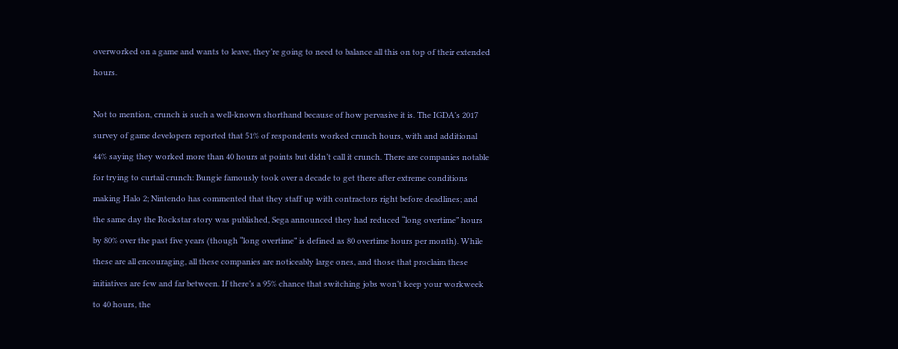overworked on a game and wants to leave, they’re going to need to balance all this on top of their extended hours.

Not to mention, crunch is such a well-known shorthand because of how pervasive it is. The IGDA’s 2017 survey of game developers reported that 51% of respondents worked crunch hours, with and additional 44% saying they worked more than 40 hours at points but didn’t call it crunch. There are companies notable for trying to curtail crunch: Bungie famously took over a decade to get there after extreme conditions making Halo 2; Nintendo has commented that they staff up with contractors right before deadlines; and the same day the Rockstar story was published, Sega announced they had reduced “long overtime” hours by 80% over the past five years (though “long overtime” is defined as 80 overtime hours per month). While these are all encouraging, all these companies are noticeably large ones, and those that proclaim these initiatives are few and far between. If there’s a 95% chance that switching jobs won’t keep your workweek to 40 hours, the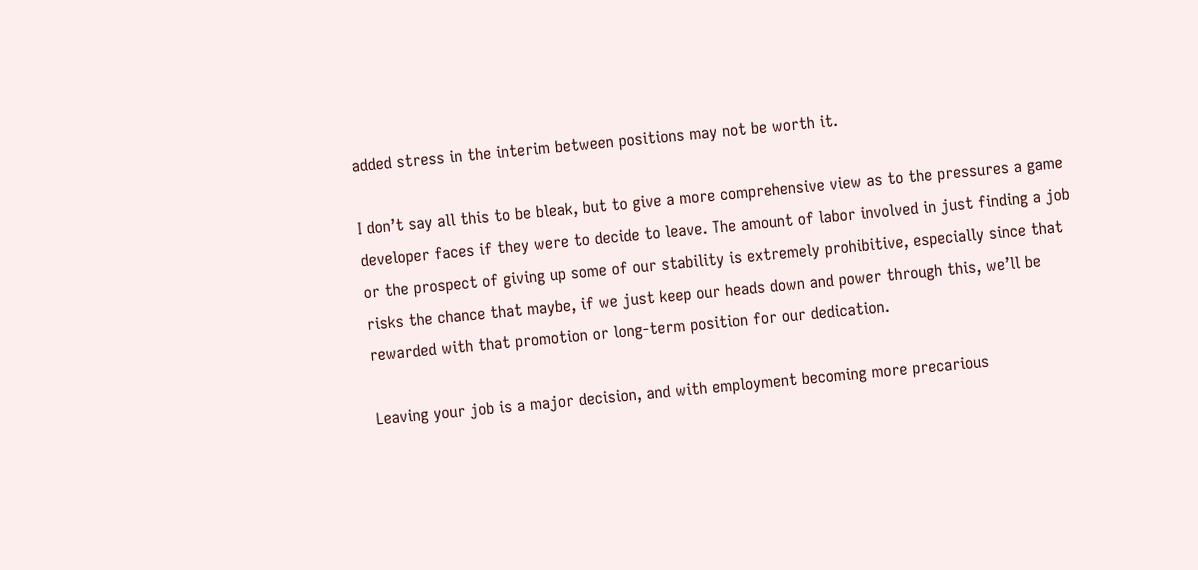added stress in the interim between positions may not be worth it.

I don’t say all this to be bleak, but to give a more comprehensive view as to the pressures a game developer faces if they were to decide to leave. The amount of labor involved in just finding a job or the prospect of giving up some of our stability is extremely prohibitive, especially since that risks the chance that maybe, if we just keep our heads down and power through this, we’ll be rewarded with that promotion or long-term position for our dedication.

Leaving your job is a major decision, and with employment becoming more precarious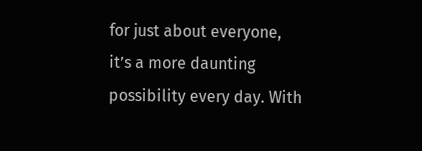for just about everyone, it’s a more daunting possibility every day. With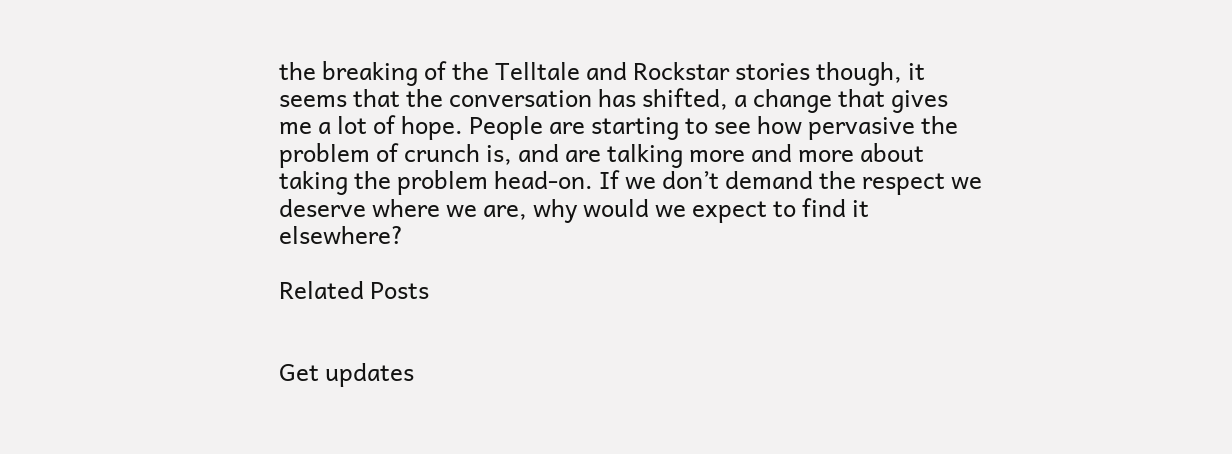the breaking of the Telltale and Rockstar stories though, it seems that the conversation has shifted, a change that gives me a lot of hope. People are starting to see how pervasive the problem of crunch is, and are talking more and more about taking the problem head-on. If we don’t demand the respect we deserve where we are, why would we expect to find it elsewhere?

Related Posts


Get updates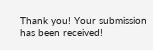Thank you! Your submission has been received!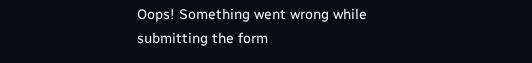Oops! Something went wrong while submitting the form